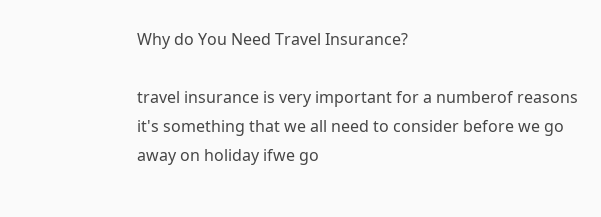Why do You Need Travel Insurance?

travel insurance is very important for a numberof reasons it's something that we all need to consider before we go away on holiday ifwe go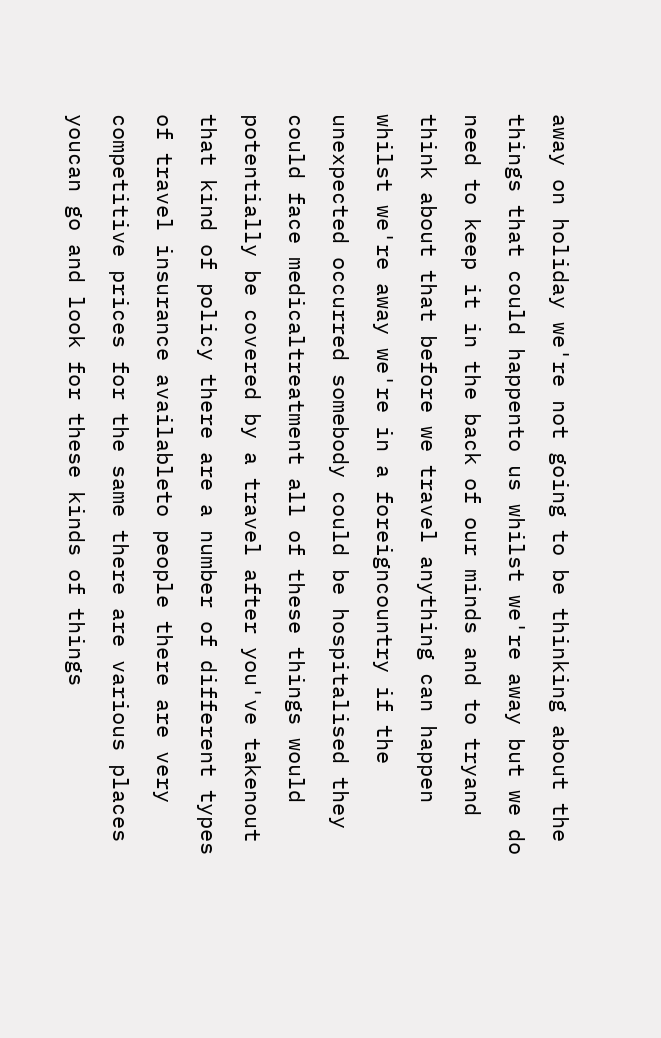away on holiday we're not going to be thinking about the things that could happento us whilst we're away but we do need to keep it in the back of our minds and to tryand think about that before we travel anything can happen whilst we're away we're in a foreigncountry if the unexpected occurred somebody could be hospitalised they could face medicaltreatment all of these things would potentially be covered by a travel after you've takenout that kind of policy there are a number of different types of travel insurance availableto people there are very competitive prices for the same there are various places youcan go and look for these kinds of things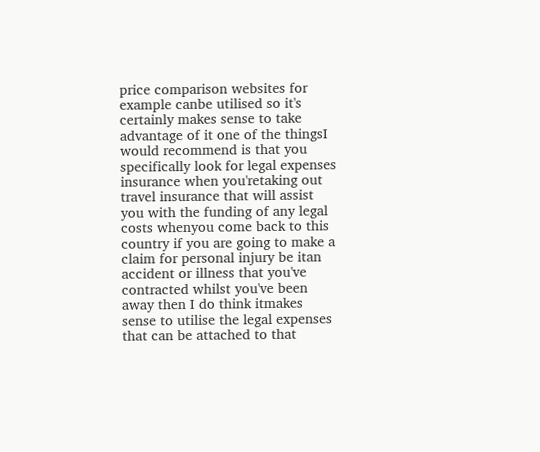price comparison websites for example canbe utilised so it's certainly makes sense to take advantage of it one of the thingsI would recommend is that you specifically look for legal expenses insurance when you'retaking out travel insurance that will assist you with the funding of any legal costs whenyou come back to this country if you are going to make a claim for personal injury be itan accident or illness that you've contracted whilst you've been away then I do think itmakes sense to utilise the legal expenses that can be attached to that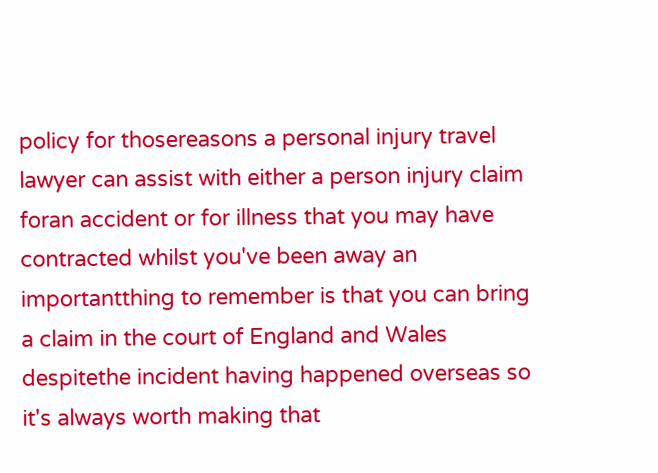policy for thosereasons a personal injury travel lawyer can assist with either a person injury claim foran accident or for illness that you may have contracted whilst you've been away an importantthing to remember is that you can bring a claim in the court of England and Wales despitethe incident having happened overseas so it's always worth making that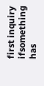first inquiry ifsomething has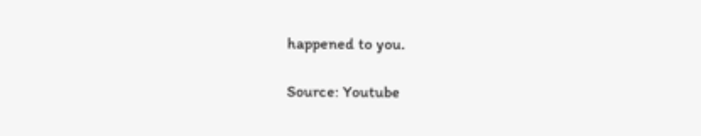happened to you.

Source: Youtube